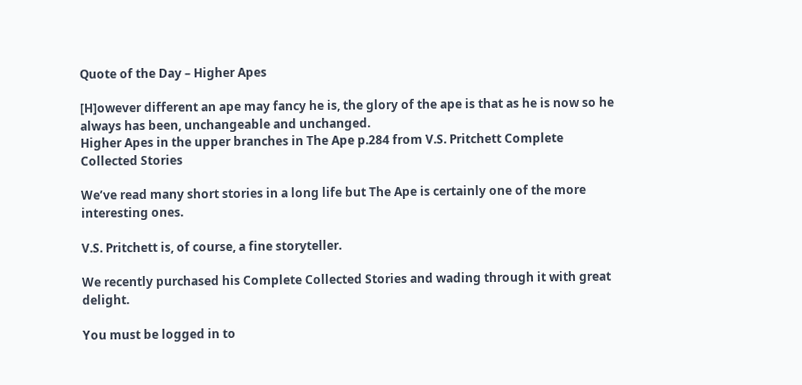Quote of the Day – Higher Apes

[H]owever different an ape may fancy he is, the glory of the ape is that as he is now so he always has been, unchangeable and unchanged.
Higher Apes in the upper branches in The Ape p.284 from V.S. Pritchett Complete Collected Stories

We’ve read many short stories in a long life but The Ape is certainly one of the more interesting ones.

V.S. Pritchett is, of course, a fine storyteller.

We recently purchased his Complete Collected Stories and wading through it with great delight.

You must be logged in to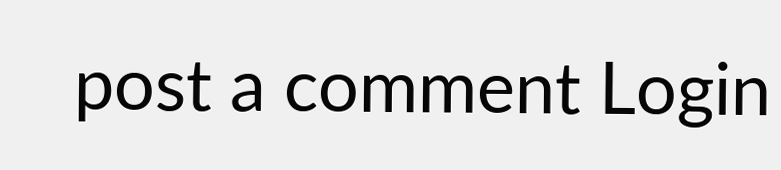post a comment Login